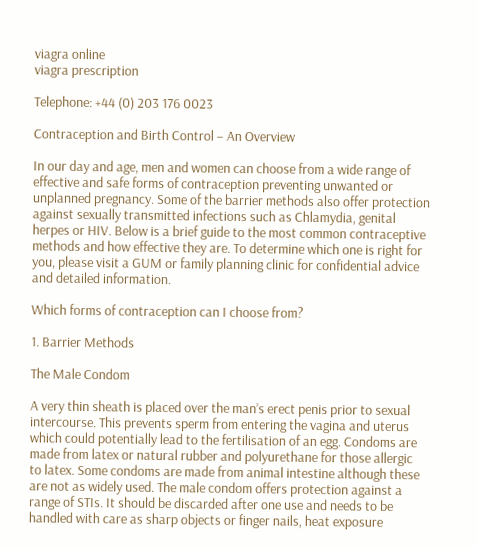viagra online
viagra prescription

Telephone: +44 (0) 203 176 0023

Contraception and Birth Control – An Overview

In our day and age, men and women can choose from a wide range of effective and safe forms of contraception preventing unwanted or unplanned pregnancy. Some of the barrier methods also offer protection against sexually transmitted infections such as Chlamydia, genital herpes or HIV. Below is a brief guide to the most common contraceptive methods and how effective they are. To determine which one is right for you, please visit a GUM or family planning clinic for confidential advice and detailed information.

Which forms of contraception can I choose from?

1. Barrier Methods

The Male Condom

A very thin sheath is placed over the man’s erect penis prior to sexual intercourse. This prevents sperm from entering the vagina and uterus which could potentially lead to the fertilisation of an egg. Condoms are made from latex or natural rubber and polyurethane for those allergic to latex. Some condoms are made from animal intestine although these are not as widely used. The male condom offers protection against a range of STIs. It should be discarded after one use and needs to be handled with care as sharp objects or finger nails, heat exposure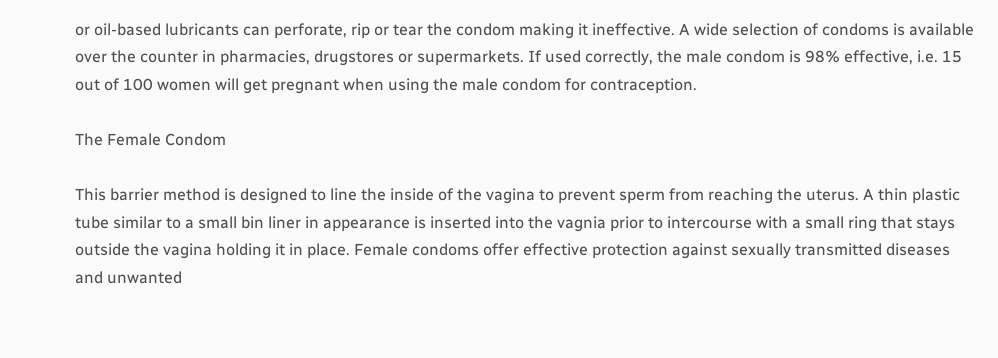or oil-based lubricants can perforate, rip or tear the condom making it ineffective. A wide selection of condoms is available over the counter in pharmacies, drugstores or supermarkets. If used correctly, the male condom is 98% effective, i.e. 15 out of 100 women will get pregnant when using the male condom for contraception.

The Female Condom

This barrier method is designed to line the inside of the vagina to prevent sperm from reaching the uterus. A thin plastic tube similar to a small bin liner in appearance is inserted into the vagnia prior to intercourse with a small ring that stays outside the vagina holding it in place. Female condoms offer effective protection against sexually transmitted diseases and unwanted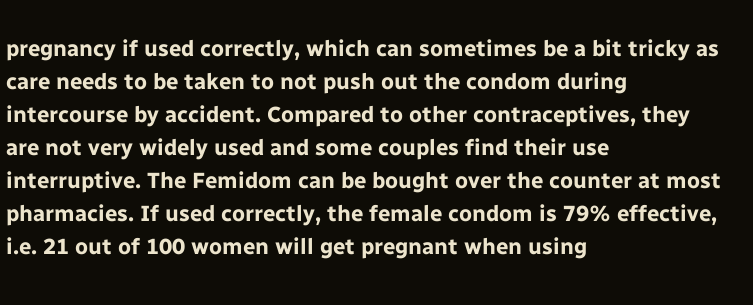pregnancy if used correctly, which can sometimes be a bit tricky as care needs to be taken to not push out the condom during intercourse by accident. Compared to other contraceptives, they are not very widely used and some couples find their use interruptive. The Femidom can be bought over the counter at most pharmacies. If used correctly, the female condom is 79% effective, i.e. 21 out of 100 women will get pregnant when using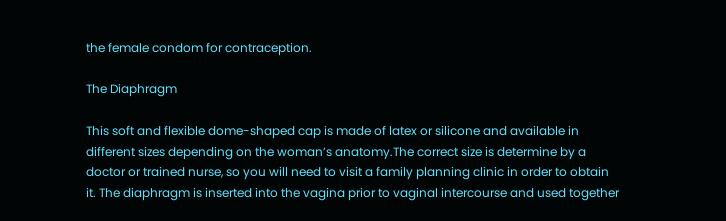the female condom for contraception.

The Diaphragm

This soft and flexible dome-shaped cap is made of latex or silicone and available in different sizes depending on the woman’s anatomy.The correct size is determine by a doctor or trained nurse, so you will need to visit a family planning clinic in order to obtain it. The diaphragm is inserted into the vagina prior to vaginal intercourse and used together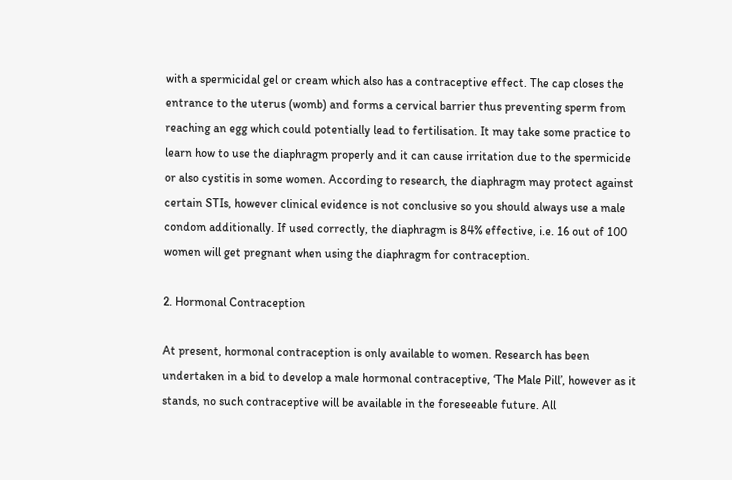with a spermicidal gel or cream which also has a contraceptive effect. The cap closes the entrance to the uterus (womb) and forms a cervical barrier thus preventing sperm from reaching an egg which could potentially lead to fertilisation. It may take some practice to learn how to use the diaphragm properly and it can cause irritation due to the spermicide or also cystitis in some women. According to research, the diaphragm may protect against certain STIs, however clinical evidence is not conclusive so you should always use a male condom additionally. If used correctly, the diaphragm is 84% effective, i.e. 16 out of 100 women will get pregnant when using the diaphragm for contraception.

2. Hormonal Contraception

At present, hormonal contraception is only available to women. Research has been undertaken in a bid to develop a male hormonal contraceptive, ‘The Male Pill’, however as it stands, no such contraceptive will be available in the foreseeable future. All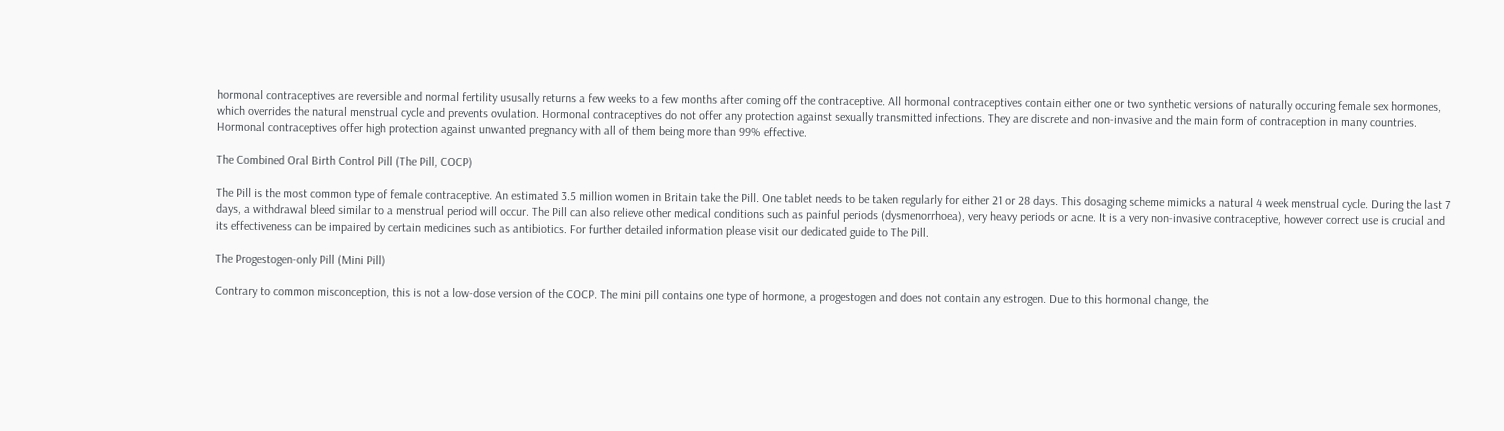hormonal contraceptives are reversible and normal fertility ususally returns a few weeks to a few months after coming off the contraceptive. All hormonal contraceptives contain either one or two synthetic versions of naturally occuring female sex hormones, which overrides the natural menstrual cycle and prevents ovulation. Hormonal contraceptives do not offer any protection against sexually transmitted infections. They are discrete and non-invasive and the main form of contraception in many countries. Hormonal contraceptives offer high protection against unwanted pregnancy with all of them being more than 99% effective.

The Combined Oral Birth Control Pill (The Pill, COCP)

The Pill is the most common type of female contraceptive. An estimated 3.5 million women in Britain take the Pill. One tablet needs to be taken regularly for either 21 or 28 days. This dosaging scheme mimicks a natural 4 week menstrual cycle. During the last 7 days, a withdrawal bleed similar to a menstrual period will occur. The Pill can also relieve other medical conditions such as painful periods (dysmenorrhoea), very heavy periods or acne. It is a very non-invasive contraceptive, however correct use is crucial and its effectiveness can be impaired by certain medicines such as antibiotics. For further detailed information please visit our dedicated guide to The Pill.

The Progestogen-only Pill (Mini Pill)

Contrary to common misconception, this is not a low-dose version of the COCP. The mini pill contains one type of hormone, a progestogen and does not contain any estrogen. Due to this hormonal change, the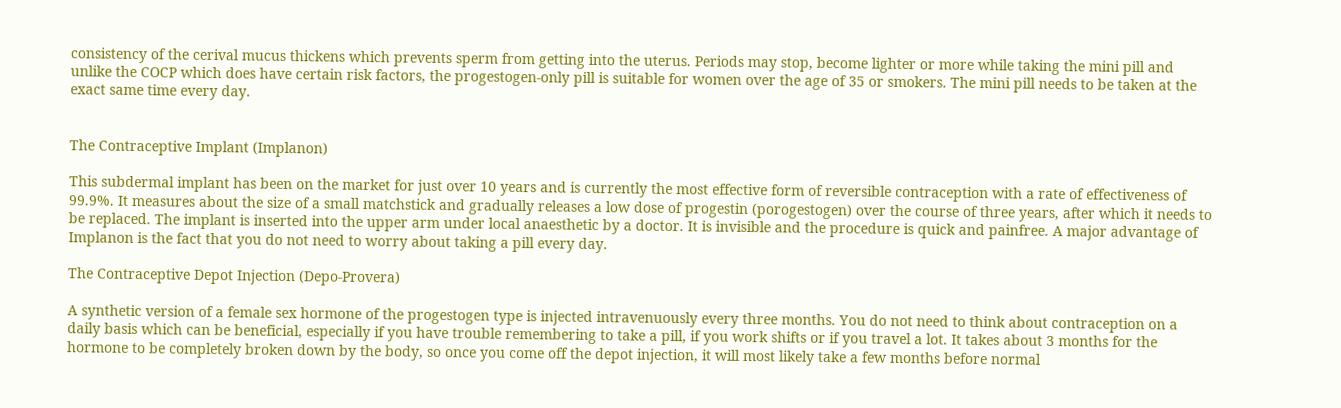consistency of the cerival mucus thickens which prevents sperm from getting into the uterus. Periods may stop, become lighter or more while taking the mini pill and unlike the COCP which does have certain risk factors, the progestogen-only pill is suitable for women over the age of 35 or smokers. The mini pill needs to be taken at the exact same time every day.


The Contraceptive Implant (Implanon)

This subdermal implant has been on the market for just over 10 years and is currently the most effective form of reversible contraception with a rate of effectiveness of 99.9%. It measures about the size of a small matchstick and gradually releases a low dose of progestin (porogestogen) over the course of three years, after which it needs to be replaced. The implant is inserted into the upper arm under local anaesthetic by a doctor. It is invisible and the procedure is quick and painfree. A major advantage of Implanon is the fact that you do not need to worry about taking a pill every day.

The Contraceptive Depot Injection (Depo-Provera)

A synthetic version of a female sex hormone of the progestogen type is injected intravenuously every three months. You do not need to think about contraception on a daily basis which can be beneficial, especially if you have trouble remembering to take a pill, if you work shifts or if you travel a lot. It takes about 3 months for the hormone to be completely broken down by the body, so once you come off the depot injection, it will most likely take a few months before normal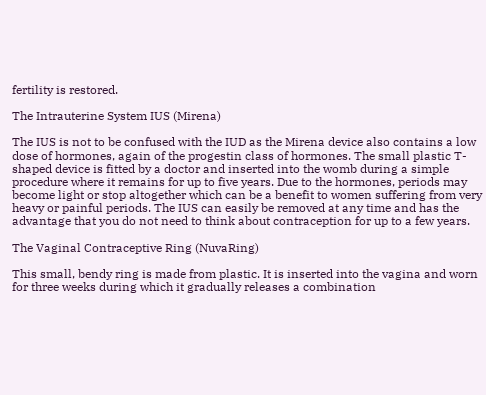fertility is restored.

The Intrauterine System IUS (Mirena)

The IUS is not to be confused with the IUD as the Mirena device also contains a low dose of hormones, again of the progestin class of hormones. The small plastic T-shaped device is fitted by a doctor and inserted into the womb during a simple procedure where it remains for up to five years. Due to the hormones, periods may become light or stop altogether which can be a benefit to women suffering from very heavy or painful periods. The IUS can easily be removed at any time and has the advantage that you do not need to think about contraception for up to a few years.

The Vaginal Contraceptive Ring (NuvaRing)

This small, bendy ring is made from plastic. It is inserted into the vagina and worn for three weeks during which it gradually releases a combination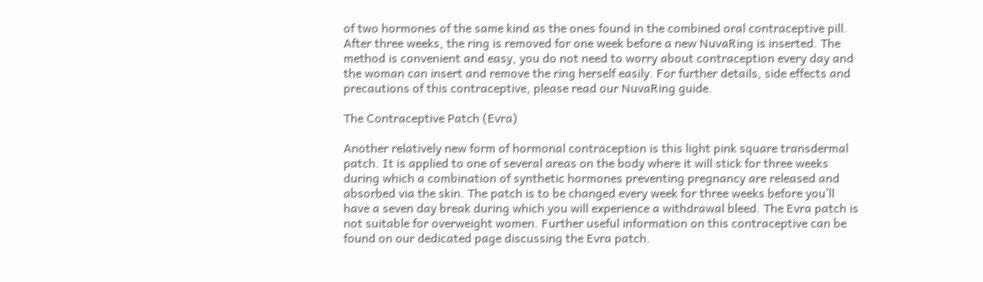of two hormones of the same kind as the ones found in the combined oral contraceptive pill. After three weeks, the ring is removed for one week before a new NuvaRing is inserted. The method is convenient and easy, you do not need to worry about contraception every day and the woman can insert and remove the ring herself easily. For further details, side effects and precautions of this contraceptive, please read our NuvaRing guide.

The Contraceptive Patch (Evra)

Another relatively new form of hormonal contraception is this light pink square transdermal patch. It is applied to one of several areas on the body where it will stick for three weeks during which a combination of synthetic hormones preventing pregnancy are released and absorbed via the skin. The patch is to be changed every week for three weeks before you’ll have a seven day break during which you will experience a withdrawal bleed. The Evra patch is not suitable for overweight women. Further useful information on this contraceptive can be found on our dedicated page discussing the Evra patch.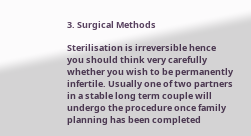3. Surgical Methods

Sterilisation is irreversible hence you should think very carefully whether you wish to be permanently infertile. Usually one of two partners in a stable long term couple will undergo the procedure once family planning has been completed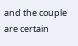and the couple are certain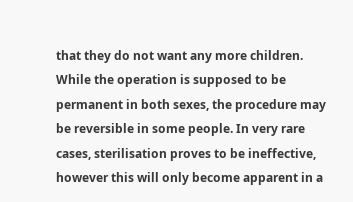that they do not want any more children. While the operation is supposed to be permanent in both sexes, the procedure may be reversible in some people. In very rare cases, sterilisation proves to be ineffective, however this will only become apparent in a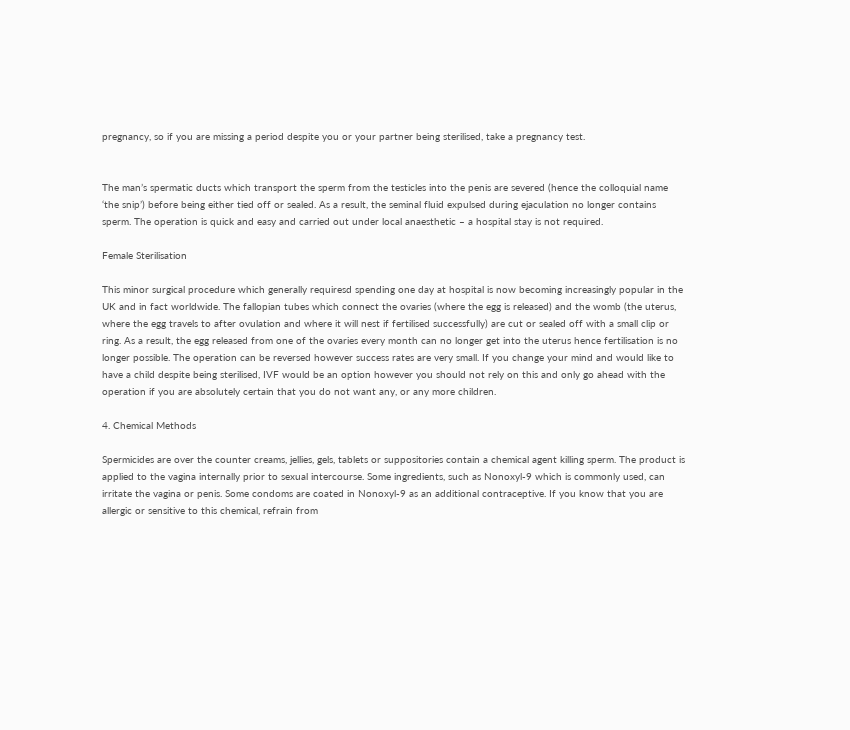pregnancy, so if you are missing a period despite you or your partner being sterilised, take a pregnancy test.


The man’s spermatic ducts which transport the sperm from the testicles into the penis are severed (hence the colloquial name ‘the snip’) before being either tied off or sealed. As a result, the seminal fluid expulsed during ejaculation no longer contains sperm. The operation is quick and easy and carried out under local anaesthetic – a hospital stay is not required.

Female Sterilisation

This minor surgical procedure which generally requiresd spending one day at hospital is now becoming increasingly popular in the UK and in fact worldwide. The fallopian tubes which connect the ovaries (where the egg is released) and the womb (the uterus, where the egg travels to after ovulation and where it will nest if fertilised successfully) are cut or sealed off with a small clip or ring. As a result, the egg released from one of the ovaries every month can no longer get into the uterus hence fertilisation is no longer possible. The operation can be reversed however success rates are very small. If you change your mind and would like to have a child despite being sterilised, IVF would be an option however you should not rely on this and only go ahead with the operation if you are absolutely certain that you do not want any, or any more children.

4. Chemical Methods

Spermicides are over the counter creams, jellies, gels, tablets or suppositories contain a chemical agent killing sperm. The product is applied to the vagina internally prior to sexual intercourse. Some ingredients, such as Nonoxyl-9 which is commonly used, can irritate the vagina or penis. Some condoms are coated in Nonoxyl-9 as an additional contraceptive. If you know that you are allergic or sensitive to this chemical, refrain from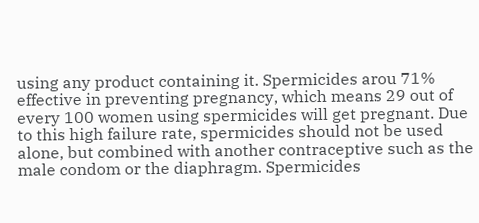using any product containing it. Spermicides arou 71% effective in preventing pregnancy, which means 29 out of every 100 women using spermicides will get pregnant. Due to this high failure rate, spermicides should not be used alone, but combined with another contraceptive such as the male condom or the diaphragm. Spermicides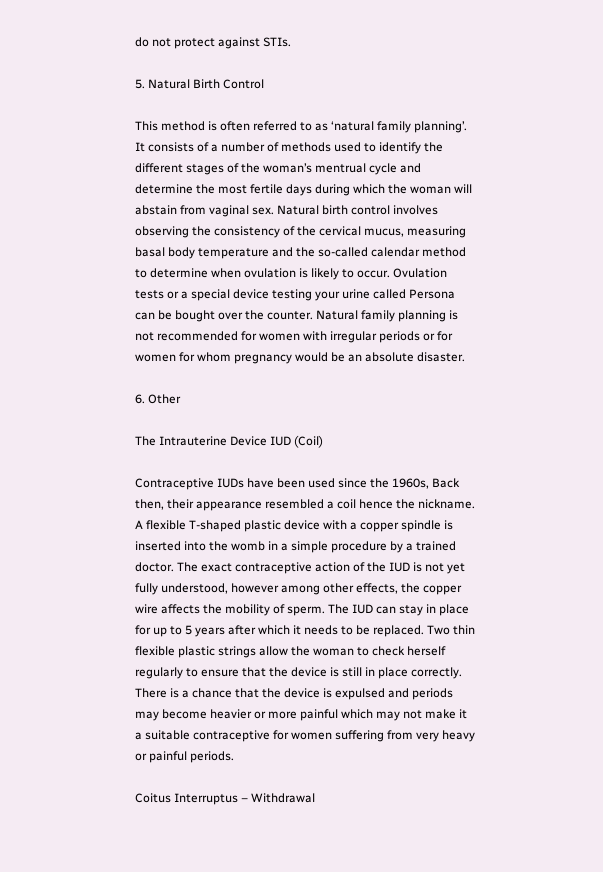do not protect against STIs.

5. Natural Birth Control

This method is often referred to as ‘natural family planning’. It consists of a number of methods used to identify the different stages of the woman’s mentrual cycle and determine the most fertile days during which the woman will abstain from vaginal sex. Natural birth control involves observing the consistency of the cervical mucus, measuring basal body temperature and the so-called calendar method to determine when ovulation is likely to occur. Ovulation tests or a special device testing your urine called Persona can be bought over the counter. Natural family planning is not recommended for women with irregular periods or for women for whom pregnancy would be an absolute disaster.

6. Other

The Intrauterine Device IUD (Coil)

Contraceptive IUDs have been used since the 1960s, Back then, their appearance resembled a coil hence the nickname. A flexible T-shaped plastic device with a copper spindle is inserted into the womb in a simple procedure by a trained doctor. The exact contraceptive action of the IUD is not yet fully understood, however among other effects, the copper wire affects the mobility of sperm. The IUD can stay in place for up to 5 years after which it needs to be replaced. Two thin flexible plastic strings allow the woman to check herself regularly to ensure that the device is still in place correctly. There is a chance that the device is expulsed and periods may become heavier or more painful which may not make it a suitable contraceptive for women suffering from very heavy or painful periods.

Coitus Interruptus – Withdrawal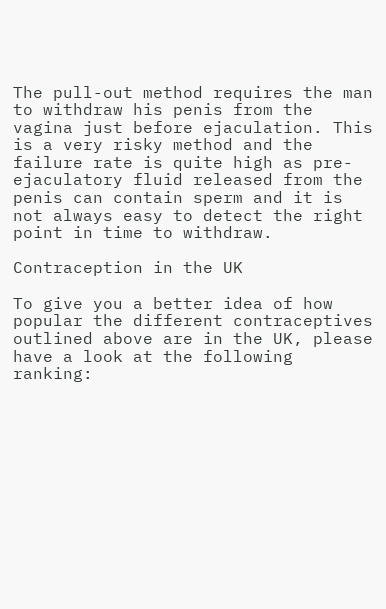The pull-out method requires the man to withdraw his penis from the vagina just before ejaculation. This is a very risky method and the failure rate is quite high as pre-ejaculatory fluid released from the penis can contain sperm and it is not always easy to detect the right point in time to withdraw.

Contraception in the UK

To give you a better idea of how popular the different contraceptives outlined above are in the UK, please have a look at the following ranking: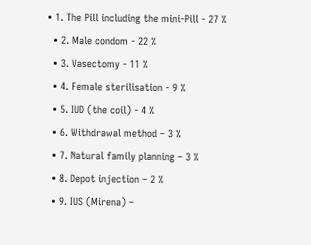• 1. The Pill including the mini-Pill - 27 %
  • 2. Male condom - 22 %
  • 3. Vasectomy - 11 %
  • 4. Female sterilisation - 9 %
  • 5. IUD (the coil) - 4 %
  • 6. Withdrawal method – 3 %
  • 7. Natural family planning – 3 %
  • 8. Depot injection – 2 %
  • 9. IUS (Mirena) –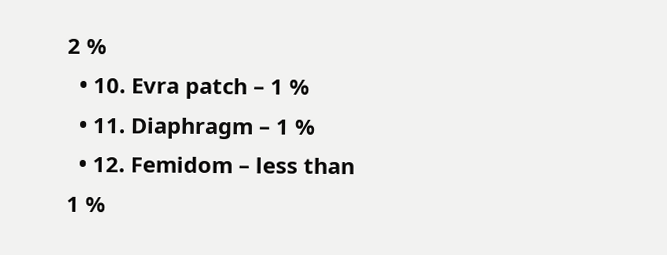2 %
  • 10. Evra patch – 1 %
  • 11. Diaphragm – 1 %
  • 12. Femidom – less than 1 %